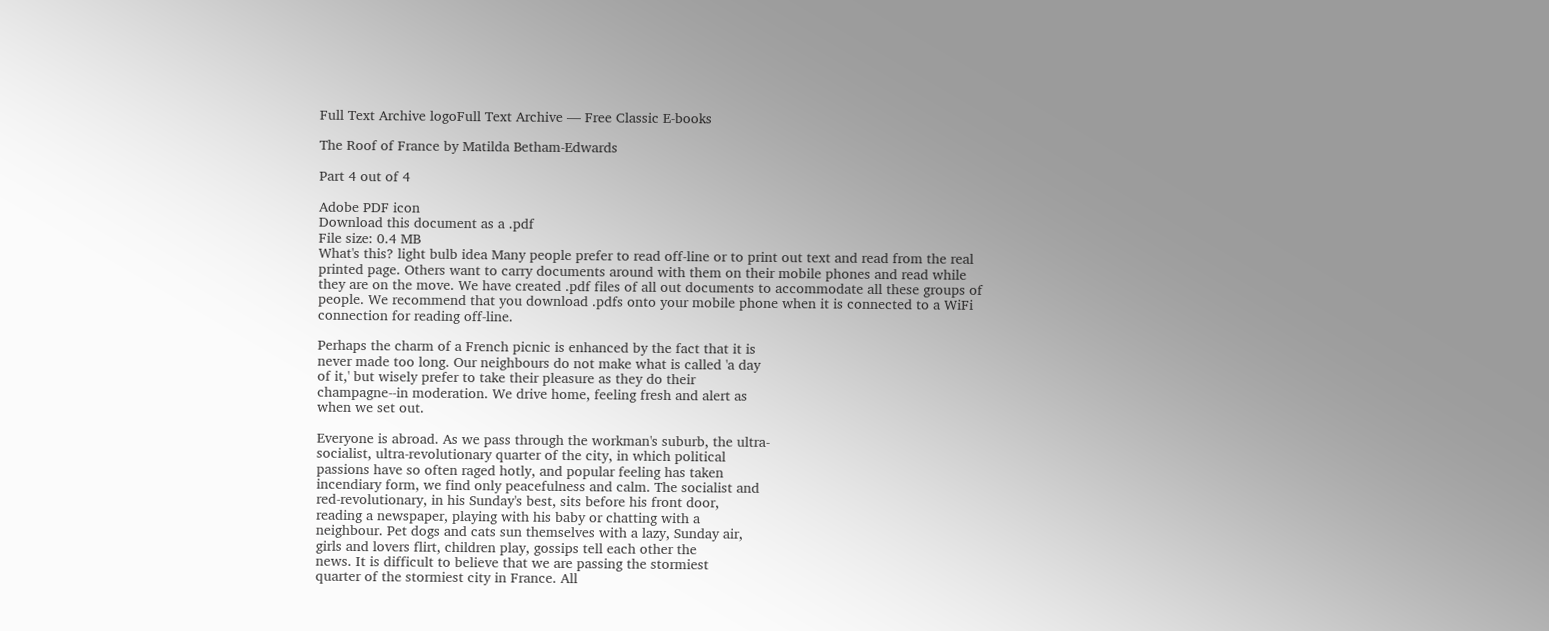Full Text Archive logoFull Text Archive — Free Classic E-books

The Roof of France by Matilda Betham-Edwards

Part 4 out of 4

Adobe PDF icon
Download this document as a .pdf
File size: 0.4 MB
What's this? light bulb idea Many people prefer to read off-line or to print out text and read from the real printed page. Others want to carry documents around with them on their mobile phones and read while they are on the move. We have created .pdf files of all out documents to accommodate all these groups of people. We recommend that you download .pdfs onto your mobile phone when it is connected to a WiFi connection for reading off-line.

Perhaps the charm of a French picnic is enhanced by the fact that it is
never made too long. Our neighbours do not make what is called 'a day
of it,' but wisely prefer to take their pleasure as they do their
champagne--in moderation. We drive home, feeling fresh and alert as
when we set out.

Everyone is abroad. As we pass through the workman's suburb, the ultra-
socialist, ultra-revolutionary quarter of the city, in which political
passions have so often raged hotly, and popular feeling has taken
incendiary form, we find only peacefulness and calm. The socialist and
red-revolutionary, in his Sunday's best, sits before his front door,
reading a newspaper, playing with his baby or chatting with a
neighbour. Pet dogs and cats sun themselves with a lazy, Sunday air,
girls and lovers flirt, children play, gossips tell each other the
news. It is difficult to believe that we are passing the stormiest
quarter of the stormiest city in France. All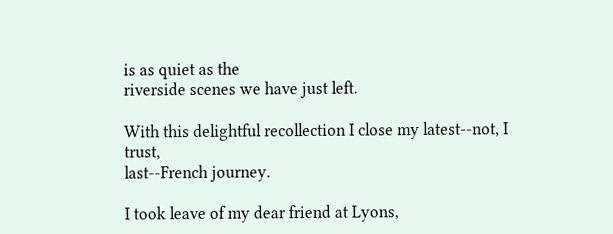is as quiet as the
riverside scenes we have just left.

With this delightful recollection I close my latest--not, I trust,
last--French journey.

I took leave of my dear friend at Lyons,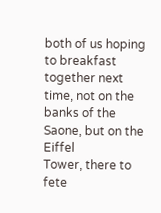both of us hoping to breakfast
together next time, not on the banks of the Saone, but on the Eiffel
Tower, there to fete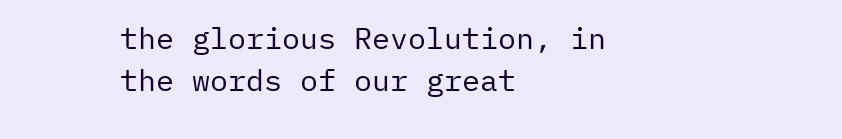the glorious Revolution, in the words of our great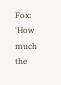Fox: 'How much the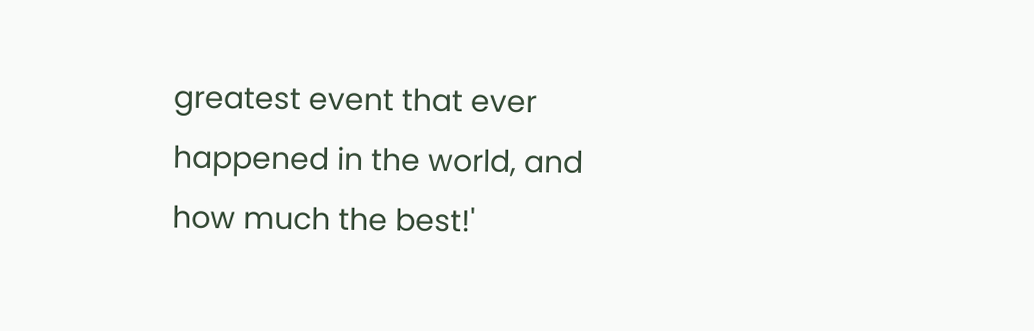greatest event that ever happened in the world, and
how much the best!'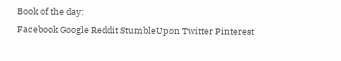Book of the day:
Facebook Google Reddit StumbleUpon Twitter Pinterest